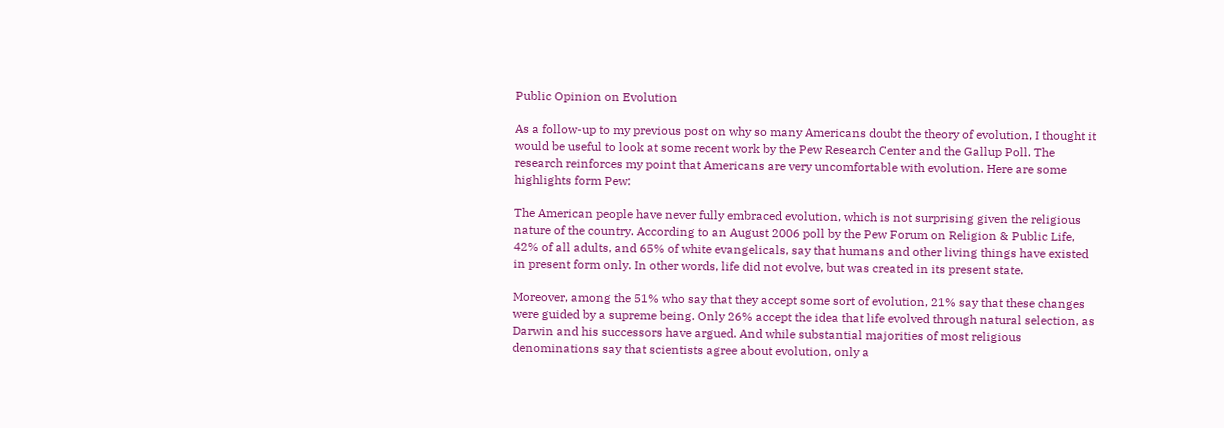Public Opinion on Evolution

As a follow-up to my previous post on why so many Americans doubt the theory of evolution, I thought it would be useful to look at some recent work by the Pew Research Center and the Gallup Poll. The research reinforces my point that Americans are very uncomfortable with evolution. Here are some highlights form Pew:

The American people have never fully embraced evolution, which is not surprising given the religious nature of the country. According to an August 2006 poll by the Pew Forum on Religion & Public Life, 42% of all adults, and 65% of white evangelicals, say that humans and other living things have existed in present form only. In other words, life did not evolve, but was created in its present state.

Moreover, among the 51% who say that they accept some sort of evolution, 21% say that these changes were guided by a supreme being. Only 26% accept the idea that life evolved through natural selection, as Darwin and his successors have argued. And while substantial majorities of most religious denominations say that scientists agree about evolution, only a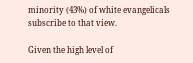minority (43%) of white evangelicals subscribe to that view.

Given the high level of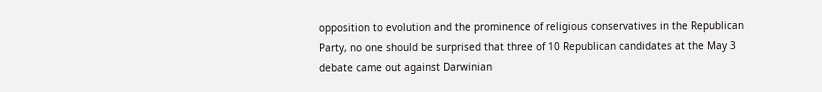opposition to evolution and the prominence of religious conservatives in the Republican Party, no one should be surprised that three of 10 Republican candidates at the May 3 debate came out against Darwinian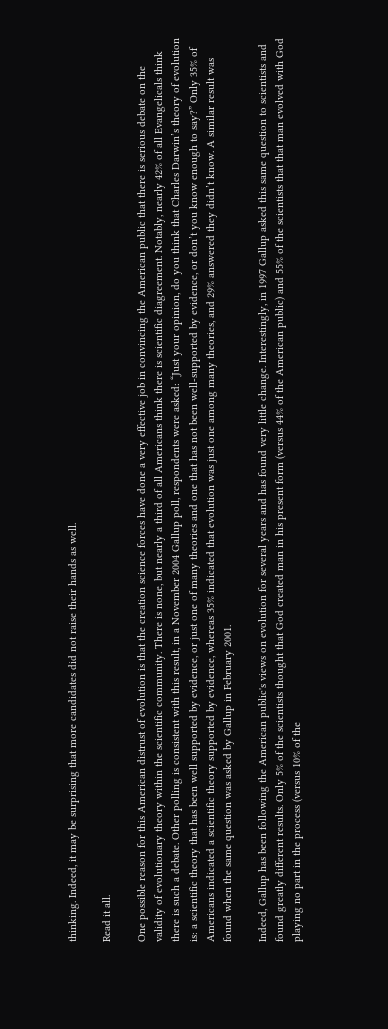thinking. Indeed, it may be surprising that more candidates did not raise their hands as well.

Read it all.

One possible reason for this American distrust of evolution is that the creation science forces have done a very effective job in convincing the American public that there is serious debate on the validity of evolutionary theory within the scientific community. There is none, but nearly a third of all Americans think there is scientific diagreement. Notably, nearly 42% of all Evangelicals think there is such a debate. Other polling is consistent with this result, in a November 2004 Gallup poll, respondents were asked: “Just your opinion, do you think that Charles Darwin’s theory of evolution is: a scientific theory that has been well supported by evidence, or just one of many theories and one that has not been well-supported by evidence, or don’t you know enough to say?” Only 35% of Americans indicated a scientific theory supported by evidence, whereas 35% indicated that evolution was just one among many theories, and 29% answered they didn’t know. A similar result was found when the same question was asked by Gallup in February 2001.

Indeed, Gallup has been following the American public's views on evolution for several years and has found very little change. Interestingly, in 1997 Gallup asked this same question to scientists and found greatly different results. Only 5% of the scientists thought that God created man in his present form (versus 44% of the American public) and 55% of the scientists that that man evolved with God playing no part in the process (versus 10% of the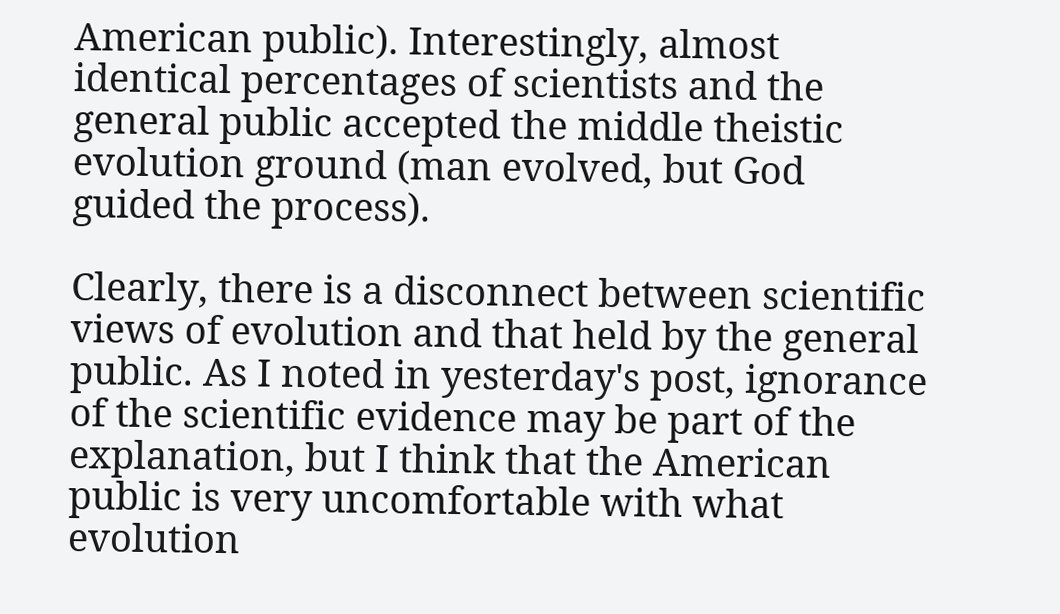American public). Interestingly, almost identical percentages of scientists and the general public accepted the middle theistic evolution ground (man evolved, but God guided the process).

Clearly, there is a disconnect between scientific views of evolution and that held by the general public. As I noted in yesterday's post, ignorance of the scientific evidence may be part of the explanation, but I think that the American public is very uncomfortable with what evolution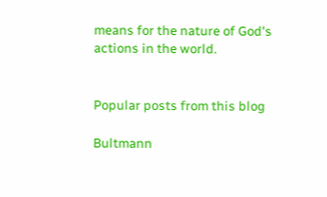means for the nature of God's actions in the world.


Popular posts from this blog

Bultmann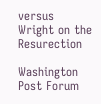versus Wright on the Resurection

Washington Post Forum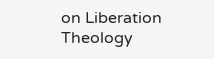on Liberation Theology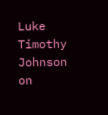Luke Timothy Johnson on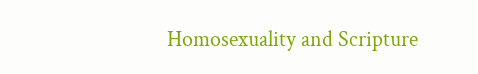Homosexuality and Scripture